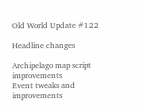Old World Update #122

Headline changes

Archipelago map script improvements
Event tweaks and improvements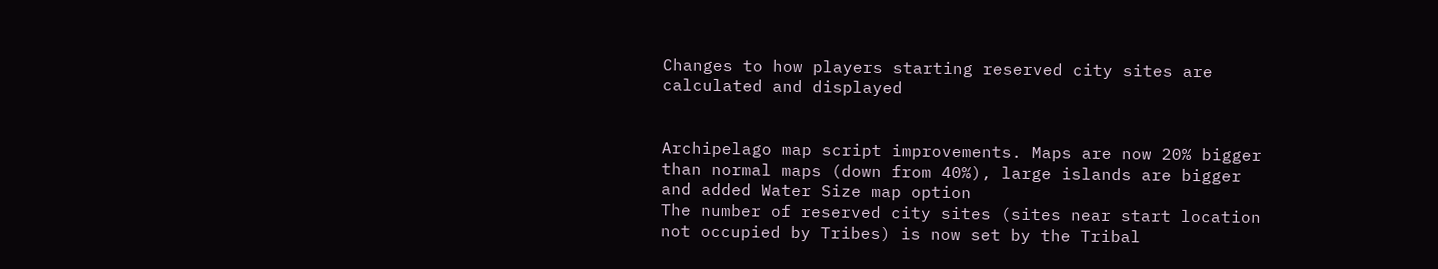Changes to how players starting reserved city sites are calculated and displayed


Archipelago map script improvements. Maps are now 20% bigger than normal maps (down from 40%), large islands are bigger and added Water Size map option
The number of reserved city sites (sites near start location not occupied by Tribes) is now set by the Tribal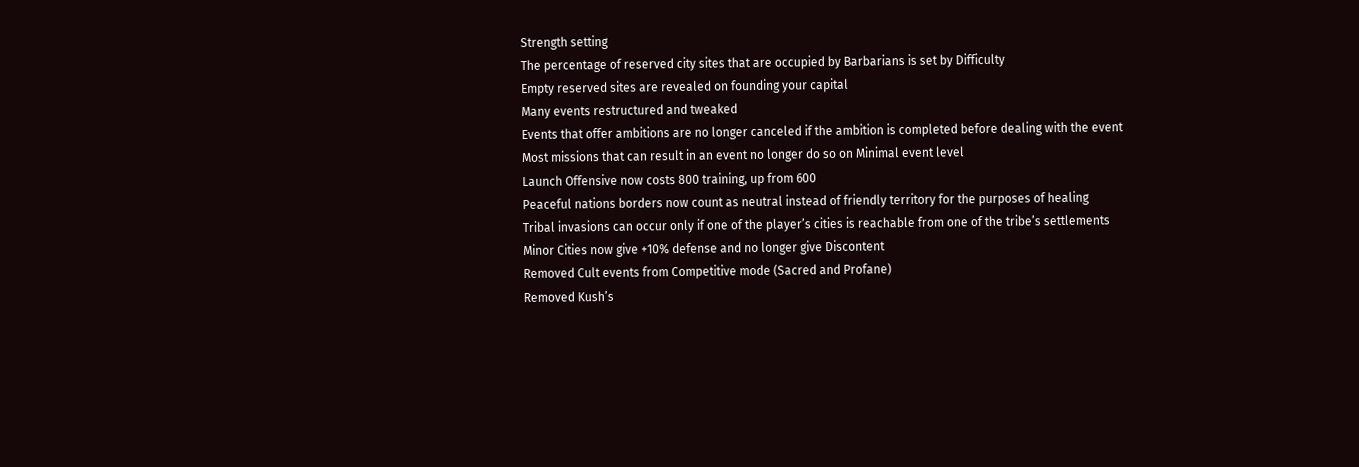Strength setting
The percentage of reserved city sites that are occupied by Barbarians is set by Difficulty
Empty reserved sites are revealed on founding your capital
Many events restructured and tweaked
Events that offer ambitions are no longer canceled if the ambition is completed before dealing with the event
Most missions that can result in an event no longer do so on Minimal event level
Launch Offensive now costs 800 training, up from 600
Peaceful nations borders now count as neutral instead of friendly territory for the purposes of healing
Tribal invasions can occur only if one of the player’s cities is reachable from one of the tribe’s settlements
Minor Cities now give +10% defense and no longer give Discontent
Removed Cult events from Competitive mode (Sacred and Profane)
Removed Kush’s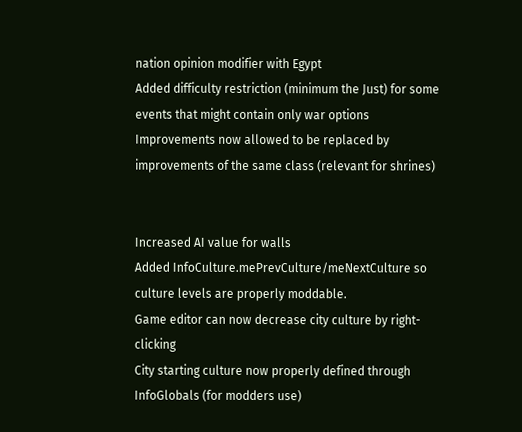nation opinion modifier with Egypt
Added difficulty restriction (minimum the Just) for some events that might contain only war options
Improvements now allowed to be replaced by improvements of the same class (relevant for shrines)


Increased AI value for walls
Added InfoCulture.mePrevCulture/meNextCulture so culture levels are properly moddable.
Game editor can now decrease city culture by right-clicking
City starting culture now properly defined through InfoGlobals (for modders use)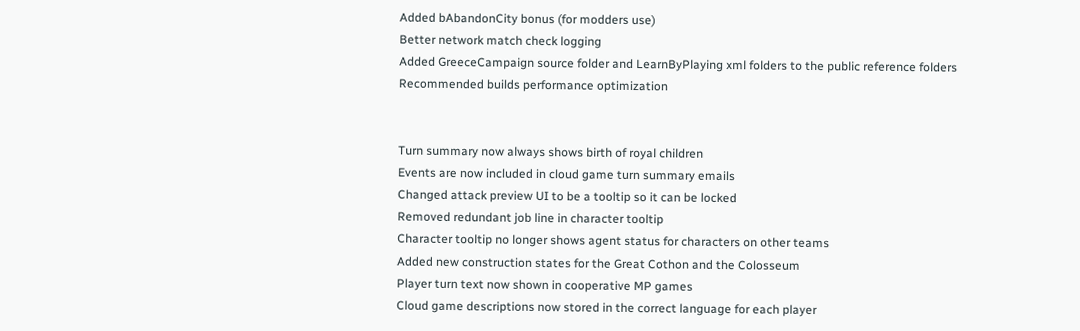Added bAbandonCity bonus (for modders use)
Better network match check logging
Added GreeceCampaign source folder and LearnByPlaying xml folders to the public reference folders
Recommended builds performance optimization


Turn summary now always shows birth of royal children
Events are now included in cloud game turn summary emails
Changed attack preview UI to be a tooltip so it can be locked
Removed redundant job line in character tooltip
Character tooltip no longer shows agent status for characters on other teams
Added new construction states for the Great Cothon and the Colosseum
Player turn text now shown in cooperative MP games
Cloud game descriptions now stored in the correct language for each player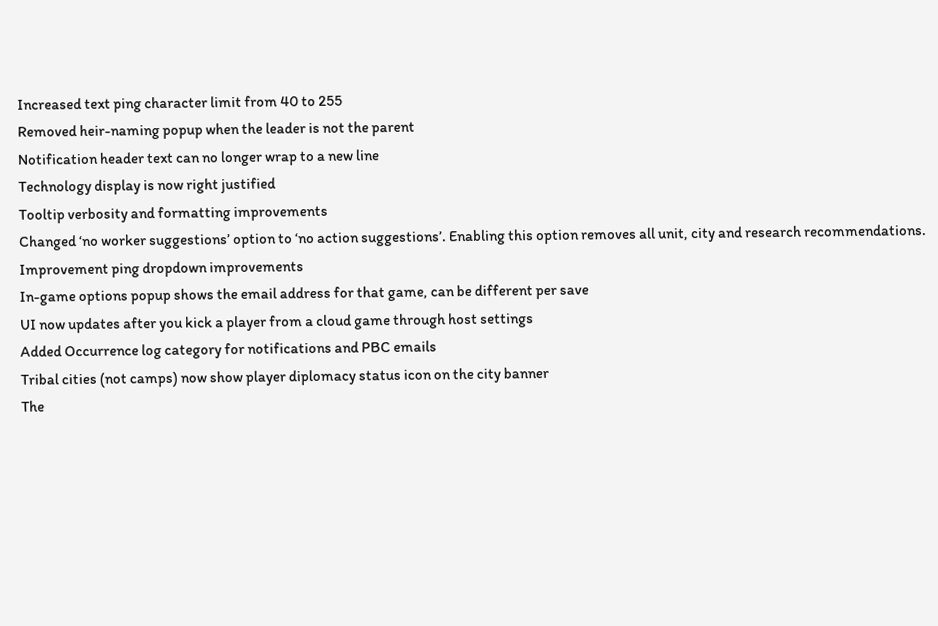Increased text ping character limit from 40 to 255
Removed heir-naming popup when the leader is not the parent
Notification header text can no longer wrap to a new line
Technology display is now right justified
Tooltip verbosity and formatting improvements
Changed ‘no worker suggestions’ option to ‘no action suggestions’. Enabling this option removes all unit, city and research recommendations.
Improvement ping dropdown improvements
In-game options popup shows the email address for that game, can be different per save
UI now updates after you kick a player from a cloud game through host settings
Added Occurrence log category for notifications and PBC emails
Tribal cities (not camps) now show player diplomacy status icon on the city banner
The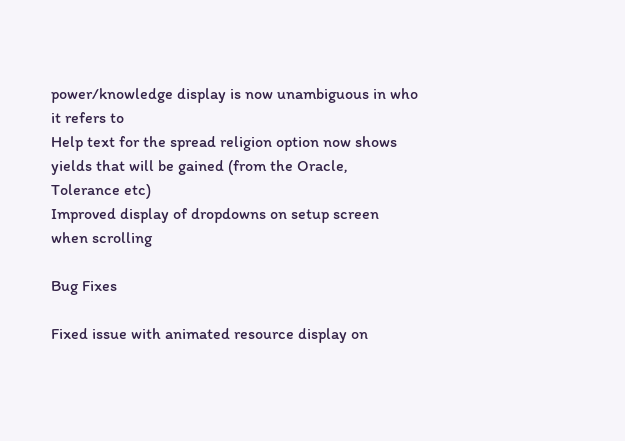power/knowledge display is now unambiguous in who it refers to
Help text for the spread religion option now shows yields that will be gained (from the Oracle, Tolerance etc)
Improved display of dropdowns on setup screen when scrolling

Bug Fixes

Fixed issue with animated resource display on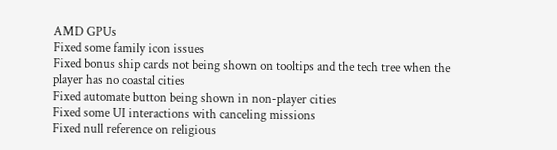AMD GPUs
Fixed some family icon issues
Fixed bonus ship cards not being shown on tooltips and the tech tree when the player has no coastal cities
Fixed automate button being shown in non-player cities
Fixed some UI interactions with canceling missions
Fixed null reference on religious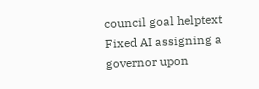council goal helptext
Fixed AI assigning a governor upon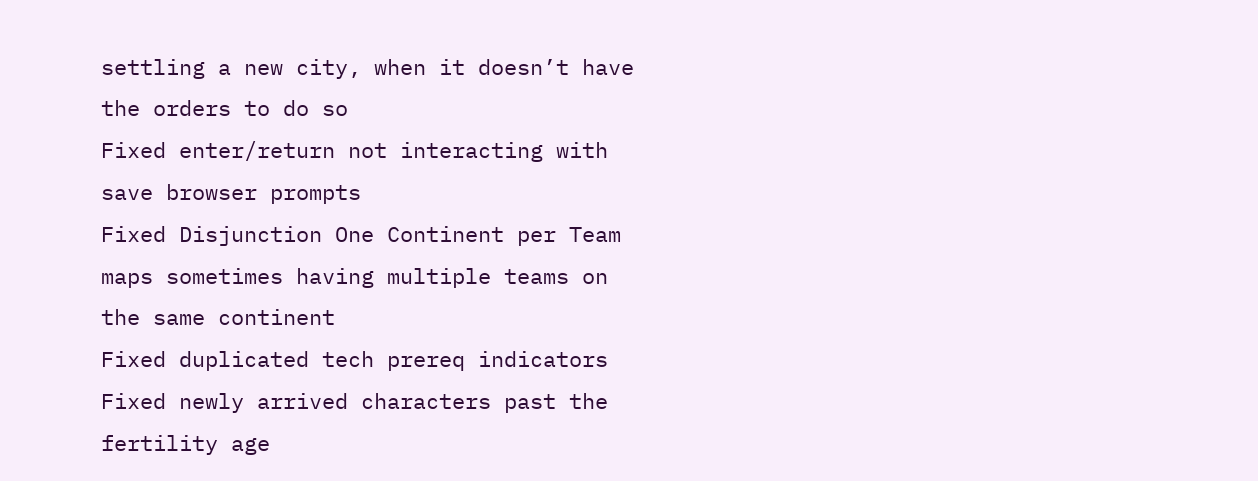settling a new city, when it doesn’t have the orders to do so
Fixed enter/return not interacting with save browser prompts
Fixed Disjunction One Continent per Team maps sometimes having multiple teams on the same continent
Fixed duplicated tech prereq indicators
Fixed newly arrived characters past the fertility age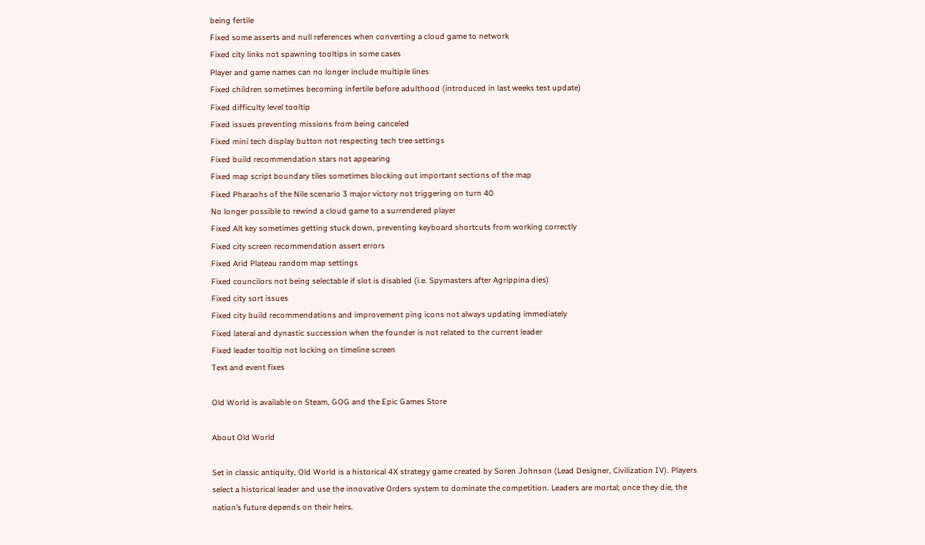being fertile
Fixed some asserts and null references when converting a cloud game to network
Fixed city links not spawning tooltips in some cases
Player and game names can no longer include multiple lines
Fixed children sometimes becoming infertile before adulthood (introduced in last weeks test update)
Fixed difficulty level tooltip
Fixed issues preventing missions from being canceled
Fixed mini tech display button not respecting tech tree settings
Fixed build recommendation stars not appearing
Fixed map script boundary tiles sometimes blocking out important sections of the map
Fixed Pharaohs of the Nile scenario 3 major victory not triggering on turn 40
No longer possible to rewind a cloud game to a surrendered player
Fixed Alt key sometimes getting stuck down, preventing keyboard shortcuts from working correctly
Fixed city screen recommendation assert errors
Fixed Arid Plateau random map settings
Fixed councilors not being selectable if slot is disabled (i.e. Spymasters after Agrippina dies)
Fixed city sort issues
Fixed city build recommendations and improvement ping icons not always updating immediately
Fixed lateral and dynastic succession when the founder is not related to the current leader
Fixed leader tooltip not locking on timeline screen
Text and event fixes

Old World is available on Steam, GOG and the Epic Games Store

About Old World

Set in classic antiquity, Old World is a historical 4X strategy game created by Soren Johnson (Lead Designer, Civilization IV). Players select a historical leader and use the innovative Orders system to dominate the competition. Leaders are mortal; once they die, the nation’s future depends on their heirs.